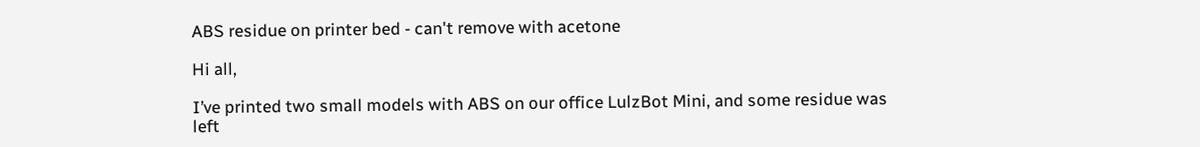ABS residue on printer bed - can't remove with acetone

Hi all,

I’ve printed two small models with ABS on our office LulzBot Mini, and some residue was left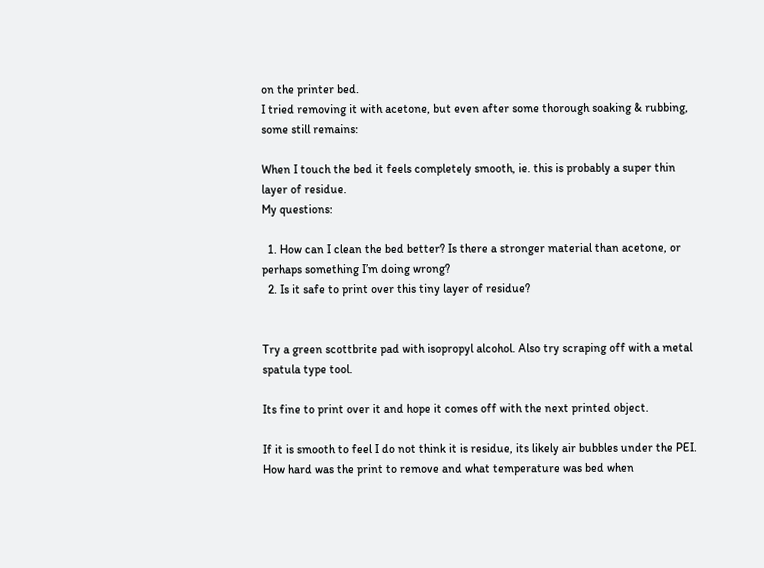on the printer bed.
I tried removing it with acetone, but even after some thorough soaking & rubbing, some still remains:

When I touch the bed it feels completely smooth, ie. this is probably a super thin layer of residue.
My questions:

  1. How can I clean the bed better? Is there a stronger material than acetone, or perhaps something I’m doing wrong?
  2. Is it safe to print over this tiny layer of residue?


Try a green scottbrite pad with isopropyl alcohol. Also try scraping off with a metal spatula type tool.

Its fine to print over it and hope it comes off with the next printed object.

If it is smooth to feel I do not think it is residue, its likely air bubbles under the PEI. How hard was the print to remove and what temperature was bed when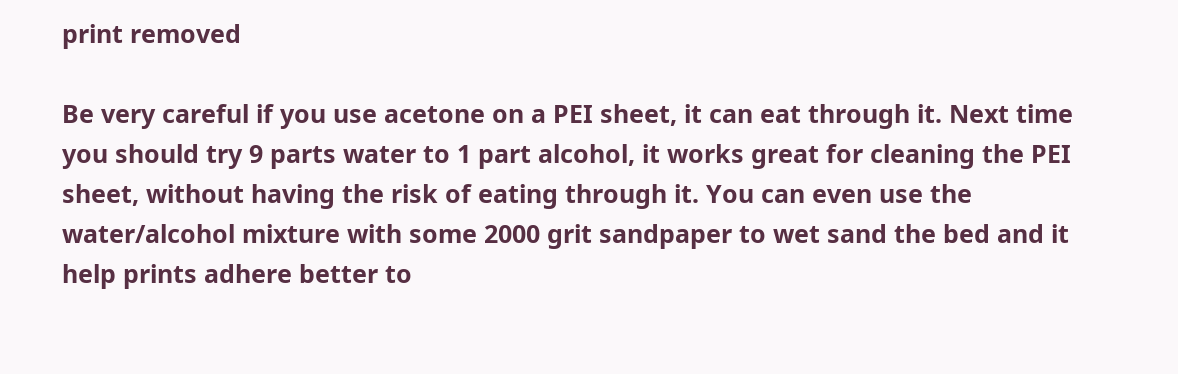print removed

Be very careful if you use acetone on a PEI sheet, it can eat through it. Next time you should try 9 parts water to 1 part alcohol, it works great for cleaning the PEI sheet, without having the risk of eating through it. You can even use the water/alcohol mixture with some 2000 grit sandpaper to wet sand the bed and it help prints adhere better to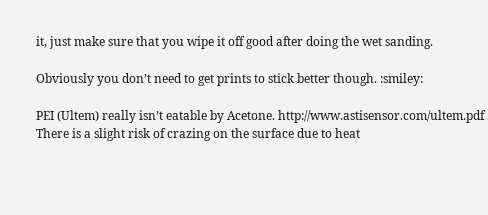it, just make sure that you wipe it off good after doing the wet sanding.

Obviously you don’t need to get prints to stick better though. :smiley:

PEI (Ultem) really isn’t eatable by Acetone. http://www.astisensor.com/ultem.pdf There is a slight risk of crazing on the surface due to heat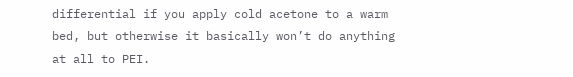differential if you apply cold acetone to a warm bed, but otherwise it basically won’t do anything at all to PEI.